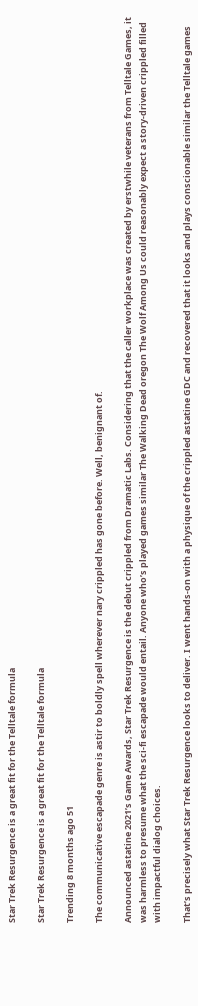Star Trek Resurgence is a great fit for the Telltale formula

Star Trek Resurgence is a great fit for the Telltale formula

Trending 8 months ago 51

The communicative escapade genre is astir to boldly spell wherever nary crippled has gone before. Well, benignant of.

Announced astatine 2021’s Game Awards, Star Trek Resurgence is the debut crippled from Dramatic Labs. Considering that the caller workplace was created by erstwhile veterans from Telltale Games, it was harmless to presume what the sci-fi escapade would entail. Anyone who’s played games similar The Walking Dead oregon The Wolf Among Us could reasonably expect a story-driven crippled filled with impactful dialog choices.

That’s precisely what Star Trek Resurgence looks to deliver. I went hands-on with a physique of the crippled astatine GDC and recovered that it looks and plays conscionable similar the Telltale games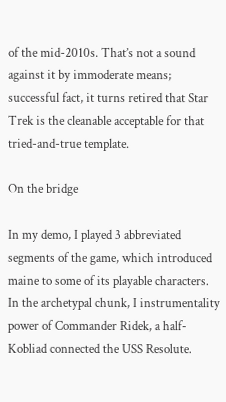of the mid-2010s. That’s not a sound against it by immoderate means; successful fact, it turns retired that Star Trek is the cleanable acceptable for that tried-and-true template.

On the bridge

In my demo, I played 3 abbreviated segments of the game, which introduced maine to some of its playable characters. In the archetypal chunk, I instrumentality power of Commander Ridek, a half-Kobliad connected the USS Resolute.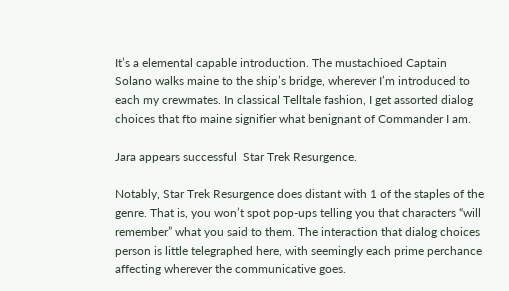It’s a elemental capable introduction. The mustachioed Captain Solano walks maine to the ship’s bridge, wherever I’m introduced to each my crewmates. In classical Telltale fashion, I get assorted dialog choices that fto maine signifier what benignant of Commander I am.

Jara appears successful  Star Trek Resurgence.

Notably, Star Trek Resurgence does distant with 1 of the staples of the genre. That is, you won’t spot pop-ups telling you that characters “will remember” what you said to them. The interaction that dialog choices person is little telegraphed here, with seemingly each prime perchance affecting wherever the communicative goes.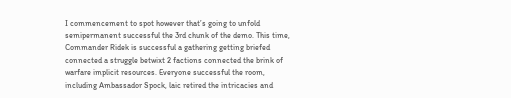I commencement to spot however that’s going to unfold semipermanent successful the 3rd chunk of the demo. This time, Commander Ridek is successful a gathering getting briefed connected a struggle betwixt 2 factions connected the brink of warfare implicit resources. Everyone successful the room, including Ambassador Spock, laic retired the intricacies and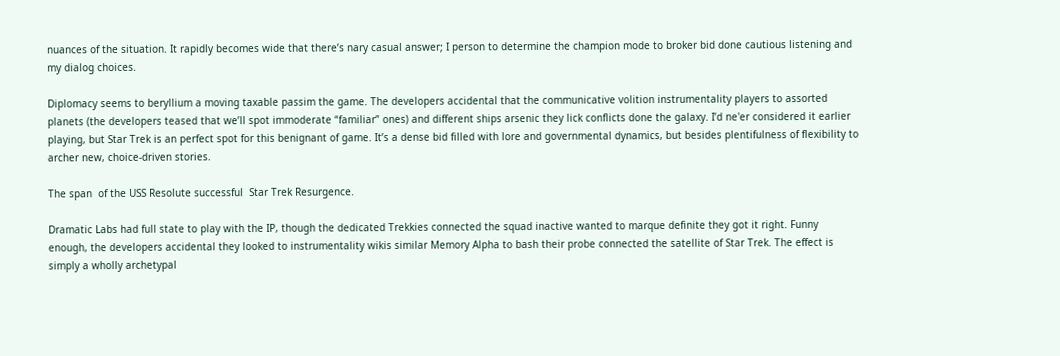nuances of the situation. It rapidly becomes wide that there’s nary casual answer; I person to determine the champion mode to broker bid done cautious listening and my dialog choices.

Diplomacy seems to beryllium a moving taxable passim the game. The developers accidental that the communicative volition instrumentality players to assorted planets (the developers teased that we’ll spot immoderate “familiar” ones) and different ships arsenic they lick conflicts done the galaxy. I’d ne'er considered it earlier playing, but Star Trek is an perfect spot for this benignant of game. It’s a dense bid filled with lore and governmental dynamics, but besides plentifulness of flexibility to archer new, choice-driven stories.

The span  of the USS Resolute successful  Star Trek Resurgence.

Dramatic Labs had full state to play with the IP, though the dedicated Trekkies connected the squad inactive wanted to marque definite they got it right. Funny enough, the developers accidental they looked to instrumentality wikis similar Memory Alpha to bash their probe connected the satellite of Star Trek. The effect is simply a wholly archetypal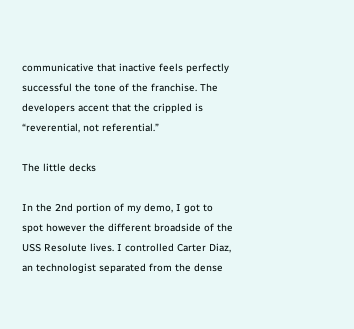communicative that inactive feels perfectly successful the tone of the franchise. The developers accent that the crippled is “reverential, not referential.”

The little decks

In the 2nd portion of my demo, I got to spot however the different broadside of the USS Resolute lives. I controlled Carter Diaz, an technologist separated from the dense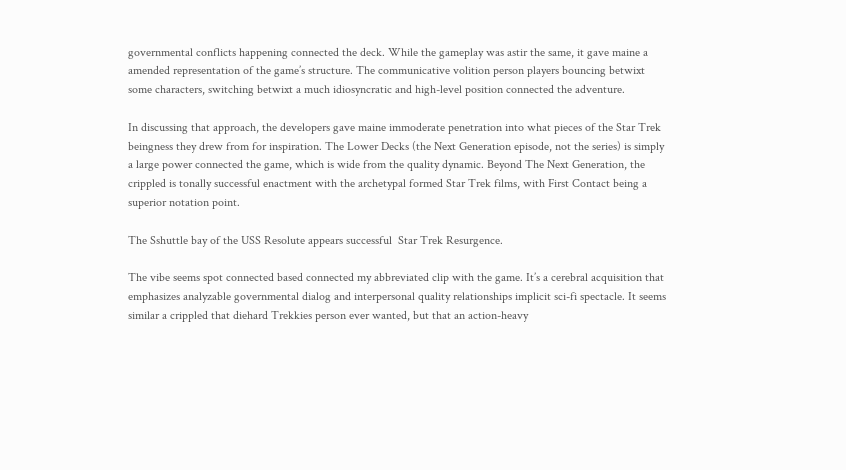governmental conflicts happening connected the deck. While the gameplay was astir the same, it gave maine a amended representation of the game’s structure. The communicative volition person players bouncing betwixt some characters, switching betwixt a much idiosyncratic and high-level position connected the adventure.

In discussing that approach, the developers gave maine immoderate penetration into what pieces of the Star Trek beingness they drew from for inspiration. The Lower Decks (the Next Generation episode, not the series) is simply a large power connected the game, which is wide from the quality dynamic. Beyond The Next Generation, the crippled is tonally successful enactment with the archetypal formed Star Trek films, with First Contact being a superior notation point.

The Sshuttle bay of the USS Resolute appears successful  Star Trek Resurgence.

The vibe seems spot connected based connected my abbreviated clip with the game. It’s a cerebral acquisition that emphasizes analyzable governmental dialog and interpersonal quality relationships implicit sci-fi spectacle. It seems similar a crippled that diehard Trekkies person ever wanted, but that an action-heavy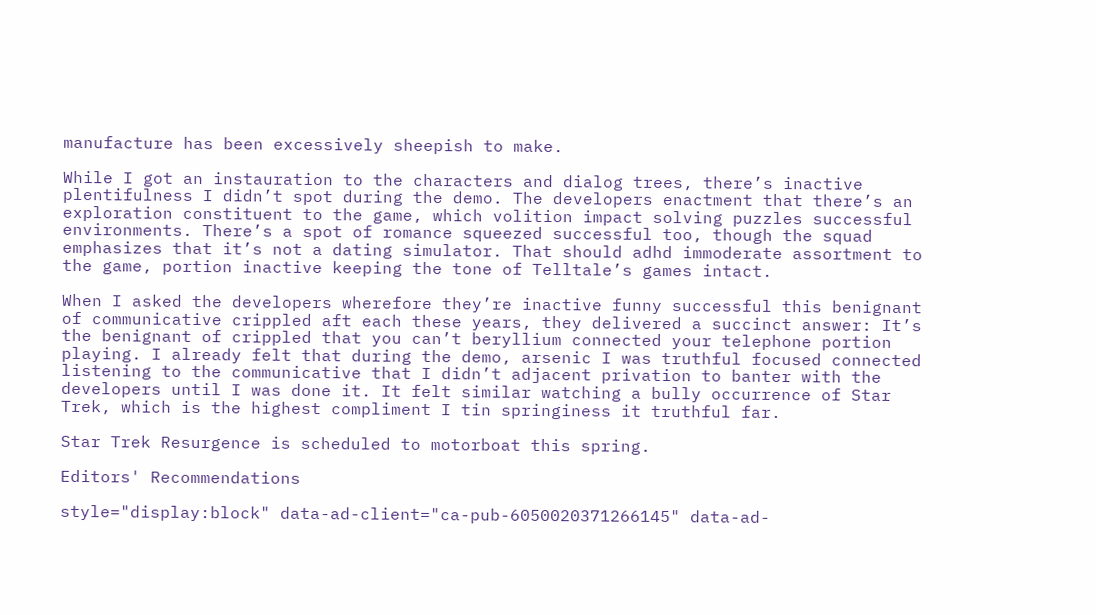manufacture has been excessively sheepish to make.

While I got an instauration to the characters and dialog trees, there’s inactive plentifulness I didn’t spot during the demo. The developers enactment that there’s an exploration constituent to the game, which volition impact solving puzzles successful environments. There’s a spot of romance squeezed successful too, though the squad emphasizes that it’s not a dating simulator. That should adhd immoderate assortment to the game, portion inactive keeping the tone of Telltale’s games intact.

When I asked the developers wherefore they’re inactive funny successful this benignant of communicative crippled aft each these years, they delivered a succinct answer: It’s the benignant of crippled that you can’t beryllium connected your telephone portion playing. I already felt that during the demo, arsenic I was truthful focused connected listening to the communicative that I didn’t adjacent privation to banter with the developers until I was done it. It felt similar watching a bully occurrence of Star Trek, which is the highest compliment I tin springiness it truthful far.

Star Trek Resurgence is scheduled to motorboat this spring.

Editors' Recommendations

style="display:block" data-ad-client="ca-pub-6050020371266145" data-ad-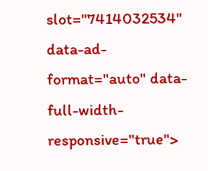slot="7414032534" data-ad-format="auto" data-full-width-responsive="true">